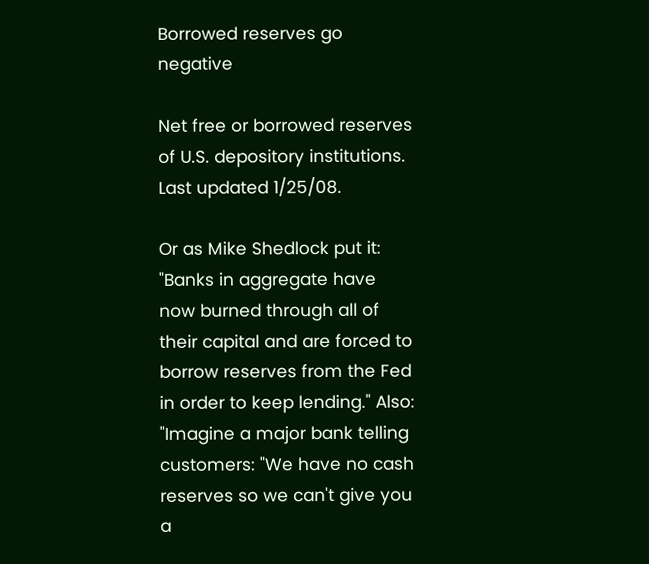Borrowed reserves go negative

Net free or borrowed reserves of U.S. depository institutions. Last updated 1/25/08.

Or as Mike Shedlock put it: "Banks in aggregate have now burned through all of their capital and are forced to borrow reserves from the Fed in order to keep lending." Also: "Imagine a major bank telling customers: "We have no cash reserves so we can't give you a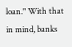loan." With that in mind, banks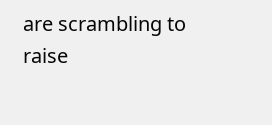are scrambling to raise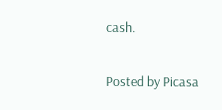cash.

Posted by Picasa